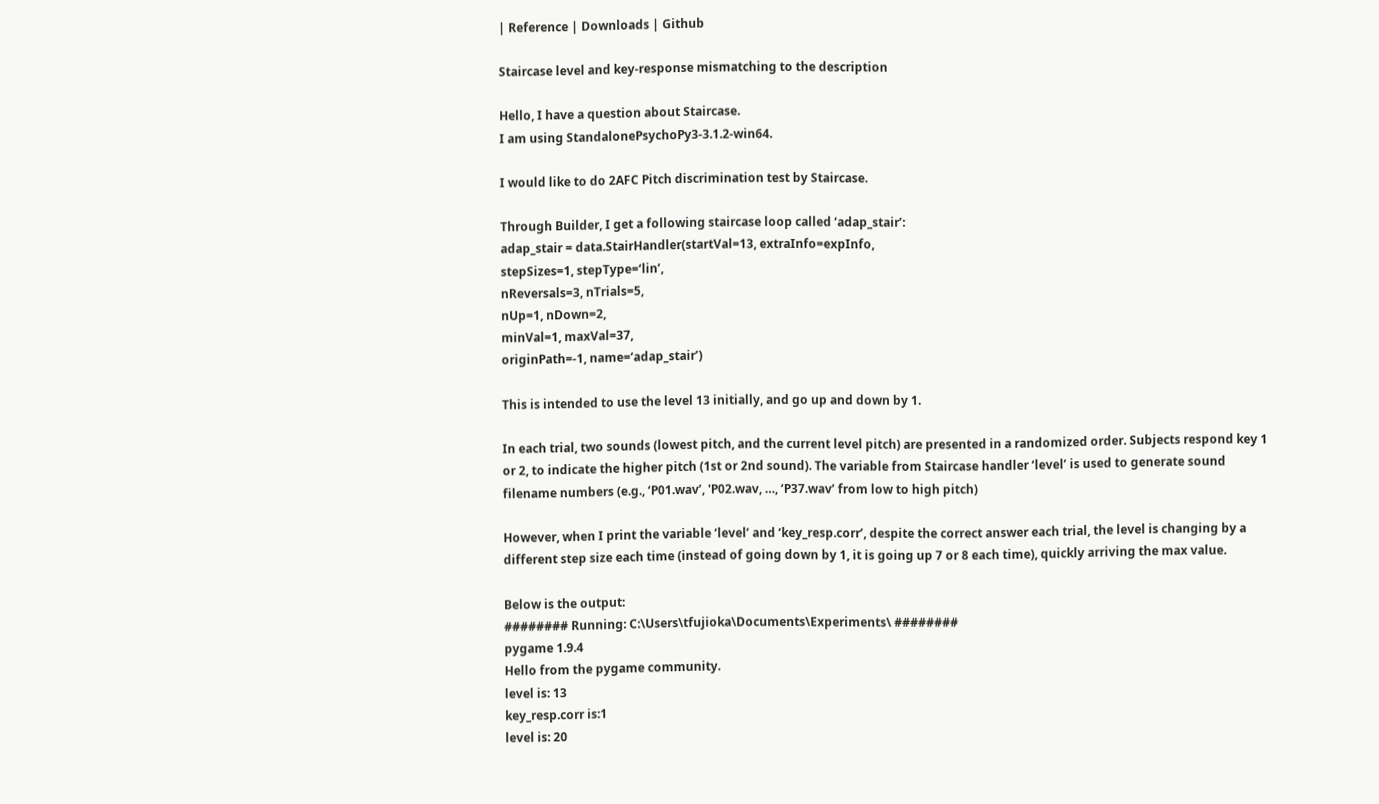| Reference | Downloads | Github

Staircase level and key-response mismatching to the description

Hello, I have a question about Staircase.
I am using StandalonePsychoPy3-3.1.2-win64.

I would like to do 2AFC Pitch discrimination test by Staircase.

Through Builder, I get a following staircase loop called ‘adap_stair’:
adap_stair = data.StairHandler(startVal=13, extraInfo=expInfo,
stepSizes=1, stepType=‘lin’,
nReversals=3, nTrials=5,
nUp=1, nDown=2,
minVal=1, maxVal=37,
originPath=-1, name=‘adap_stair’)

This is intended to use the level 13 initially, and go up and down by 1.

In each trial, two sounds (lowest pitch, and the current level pitch) are presented in a randomized order. Subjects respond key 1 or 2, to indicate the higher pitch (1st or 2nd sound). The variable from Staircase handler ‘level’ is used to generate sound filename numbers (e.g., ‘P01.wav’, 'P02.wav, …, ‘P37.wav’ from low to high pitch)

However, when I print the variable ‘level’ and ‘key_resp.corr’, despite the correct answer each trial, the level is changing by a different step size each time (instead of going down by 1, it is going up 7 or 8 each time), quickly arriving the max value.

Below is the output:
######## Running: C:\Users\tfujioka\Documents\Experiments\ ########
pygame 1.9.4
Hello from the pygame community.
level is: 13
key_resp.corr is:1
level is: 20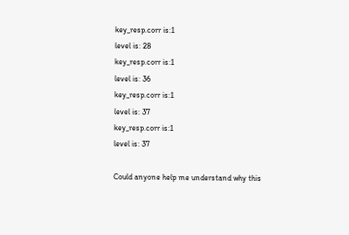key_resp.corr is:1
level is: 28
key_resp.corr is:1
level is: 36
key_resp.corr is:1
level is: 37
key_resp.corr is:1
level is: 37

Could anyone help me understand why this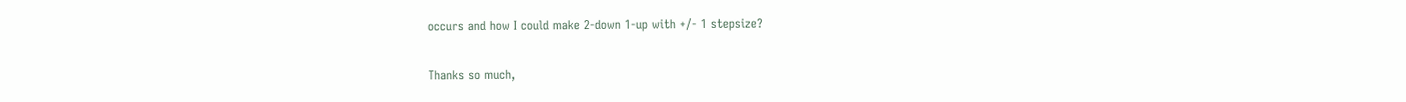occurs and how I could make 2-down 1-up with +/- 1 stepsize?

Thanks so much,